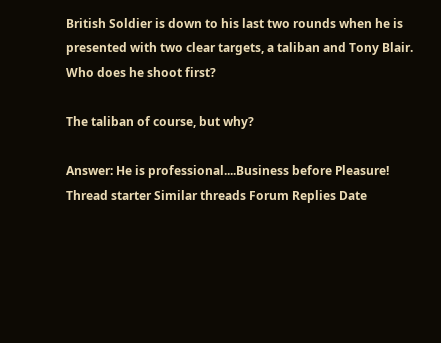British Soldier is down to his last two rounds when he is presented with two clear targets, a taliban and Tony Blair.
Who does he shoot first?

The taliban of course, but why?

Answer: He is professional....Business before Pleasure!
Thread starter Similar threads Forum Replies Date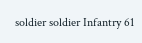soldier soldier Infantry 61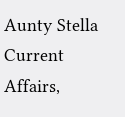Aunty Stella Current Affairs,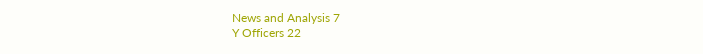News and Analysis 7
Y Officers 22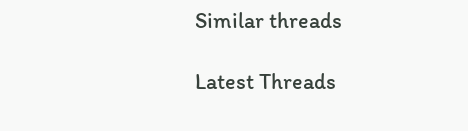Similar threads

Latest Threads